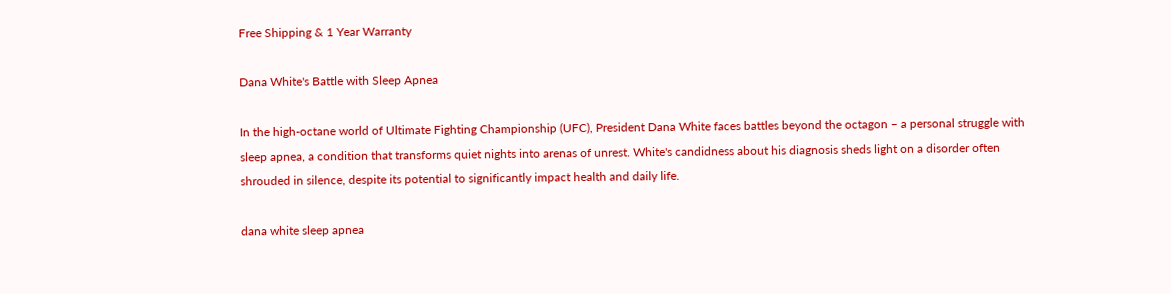Free Shipping & 1 Year Warranty

Dana White's Battle with Sleep Apnea

In the high-octane world of Ultimate Fighting Championship (UFC), President Dana White faces battles beyond the octagon – a personal struggle with sleep apnea, a condition that transforms quiet nights into arenas of unrest. White's candidness about his diagnosis sheds light on a disorder often shrouded in silence, despite its potential to significantly impact health and daily life.

dana white sleep apnea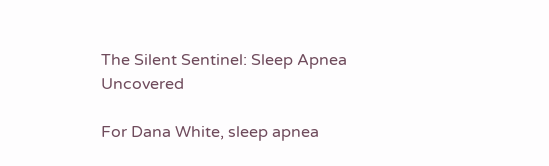The Silent Sentinel: Sleep Apnea Uncovered

For Dana White, sleep apnea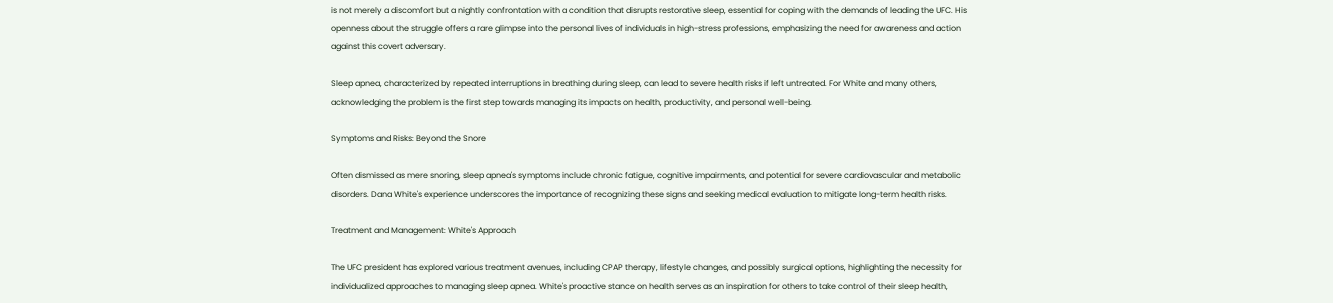is not merely a discomfort but a nightly confrontation with a condition that disrupts restorative sleep, essential for coping with the demands of leading the UFC. His openness about the struggle offers a rare glimpse into the personal lives of individuals in high-stress professions, emphasizing the need for awareness and action against this covert adversary.

Sleep apnea, characterized by repeated interruptions in breathing during sleep, can lead to severe health risks if left untreated. For White and many others, acknowledging the problem is the first step towards managing its impacts on health, productivity, and personal well-being.

Symptoms and Risks: Beyond the Snore

Often dismissed as mere snoring, sleep apnea's symptoms include chronic fatigue, cognitive impairments, and potential for severe cardiovascular and metabolic disorders. Dana White's experience underscores the importance of recognizing these signs and seeking medical evaluation to mitigate long-term health risks.

Treatment and Management: White's Approach

The UFC president has explored various treatment avenues, including CPAP therapy, lifestyle changes, and possibly surgical options, highlighting the necessity for individualized approaches to managing sleep apnea. White's proactive stance on health serves as an inspiration for others to take control of their sleep health,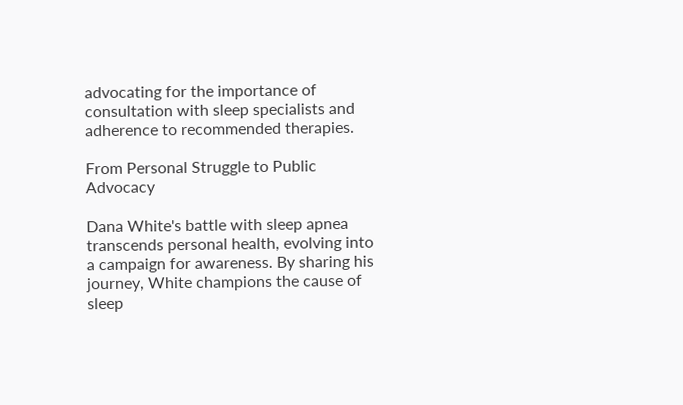advocating for the importance of consultation with sleep specialists and adherence to recommended therapies.

From Personal Struggle to Public Advocacy

Dana White's battle with sleep apnea transcends personal health, evolving into a campaign for awareness. By sharing his journey, White champions the cause of sleep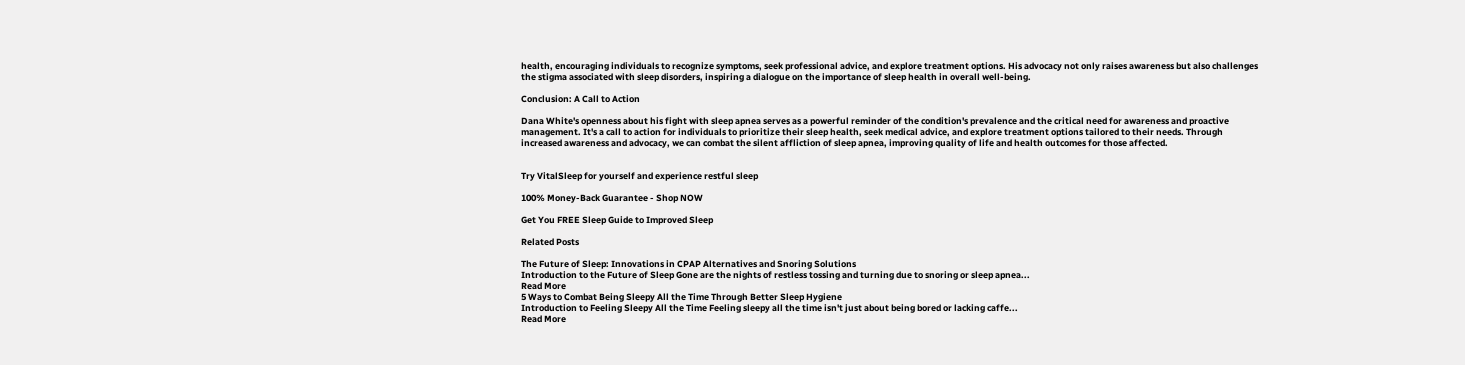health, encouraging individuals to recognize symptoms, seek professional advice, and explore treatment options. His advocacy not only raises awareness but also challenges the stigma associated with sleep disorders, inspiring a dialogue on the importance of sleep health in overall well-being.

Conclusion: A Call to Action

Dana White's openness about his fight with sleep apnea serves as a powerful reminder of the condition's prevalence and the critical need for awareness and proactive management. It's a call to action for individuals to prioritize their sleep health, seek medical advice, and explore treatment options tailored to their needs. Through increased awareness and advocacy, we can combat the silent affliction of sleep apnea, improving quality of life and health outcomes for those affected.


Try VitalSleep for yourself and experience restful sleep

100% Money-Back Guarantee - Shop NOW

Get You FREE Sleep Guide to Improved Sleep

Related Posts

The Future of Sleep: Innovations in CPAP Alternatives and Snoring Solutions
Introduction to the Future of Sleep Gone are the nights of restless tossing and turning due to snoring or sleep apnea...
Read More
5 Ways to Combat Being Sleepy All the Time Through Better Sleep Hygiene
Introduction to Feeling Sleepy All the Time Feeling sleepy all the time isn't just about being bored or lacking caffe...
Read More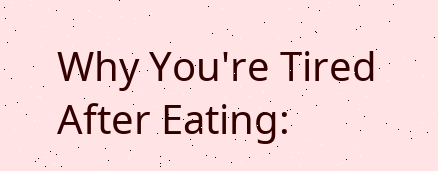Why You're Tired After Eating: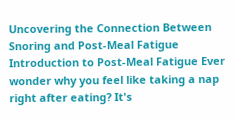Uncovering the Connection Between Snoring and Post-Meal Fatigue
Introduction to Post-Meal Fatigue Ever wonder why you feel like taking a nap right after eating? It's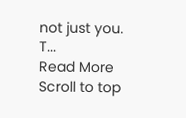not just you. T...
Read More
Scroll to top